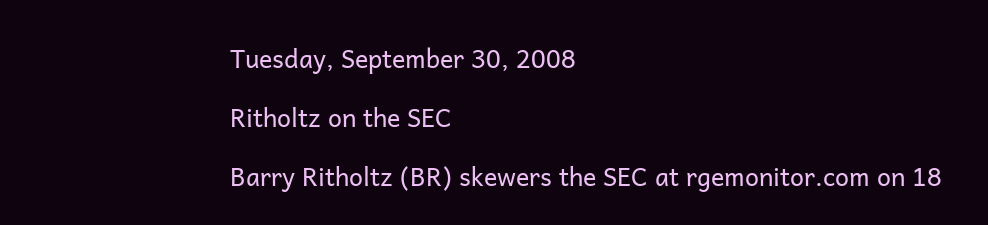Tuesday, September 30, 2008

Ritholtz on the SEC

Barry Ritholtz (BR) skewers the SEC at rgemonitor.com on 18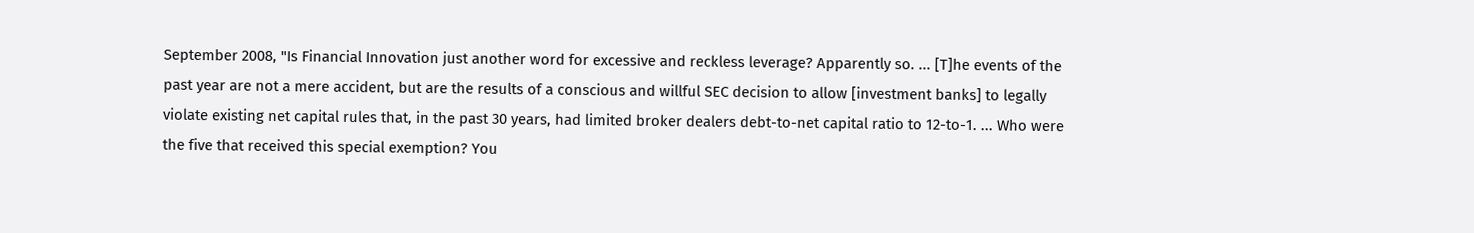September 2008, "Is Financial Innovation just another word for excessive and reckless leverage? Apparently so. ... [T]he events of the past year are not a mere accident, but are the results of a conscious and willful SEC decision to allow [investment banks] to legally violate existing net capital rules that, in the past 30 years, had limited broker dealers debt-to-net capital ratio to 12-to-1. ... Who were the five that received this special exemption? You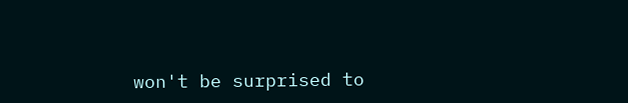won't be surprised to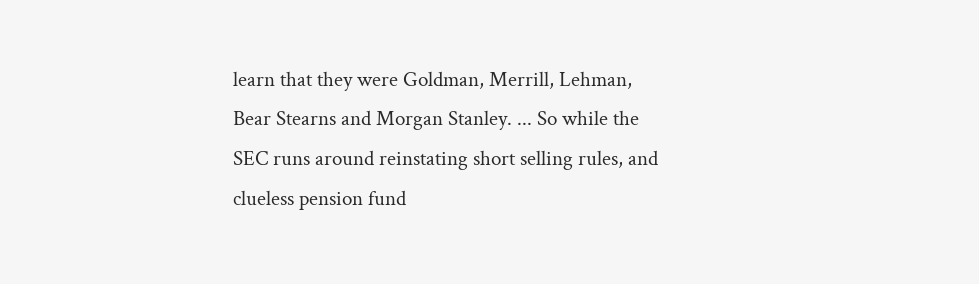learn that they were Goldman, Merrill, Lehman, Bear Stearns and Morgan Stanley. ... So while the SEC runs around reinstating short selling rules, and clueless pension fund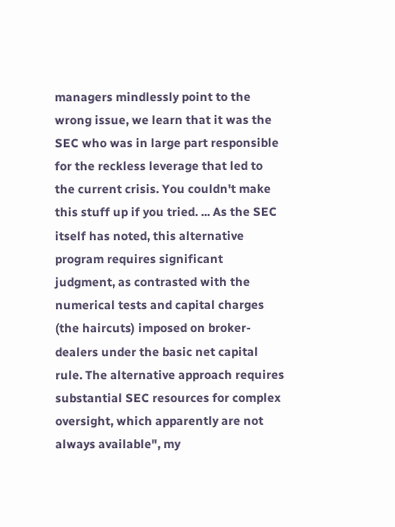managers mindlessly point to the wrong issue, we learn that it was the SEC who was in large part responsible for the reckless leverage that led to the current crisis. You couldn't make this stuff up if you tried. ... As the SEC itself has noted, this alternative program requires significant judgment, as contrasted with the numerical tests and capital charges (the haircuts) imposed on broker-dealers under the basic net capital rule. The alternative approach requires substantial SEC resources for complex oversight, which apparently are not always available", my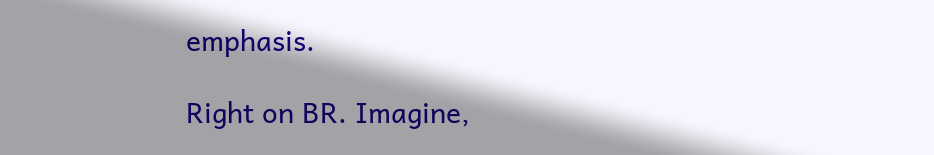emphasis.

Right on BR. Imagine,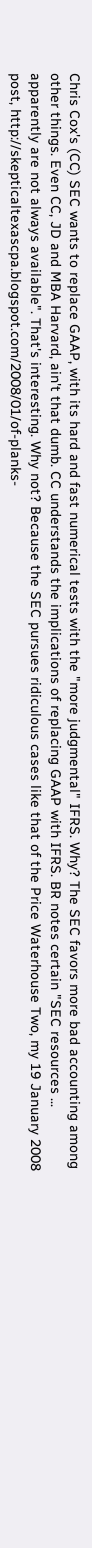Chris Cox's (CC) SEC wants to replace GAAP, with its hard and fast numerical tests with the "more judgmental" IFRS. Why? The SEC favors more bad accounting among other things. Even CC, JD and MBA Harvard, ain't that dumb. CC understands the implications of replacing GAAP with IFRS. BR notes certain "SEC resources ... apparently are not always available". That's interesting. Why not? Because the SEC pursues ridiculous cases like that of the Price Waterhouse Two, my 19 January 2008 post, http://skepticaltexascpa.blogspot.com/2008/01/of-planks-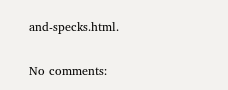and-specks.html.

No comments: